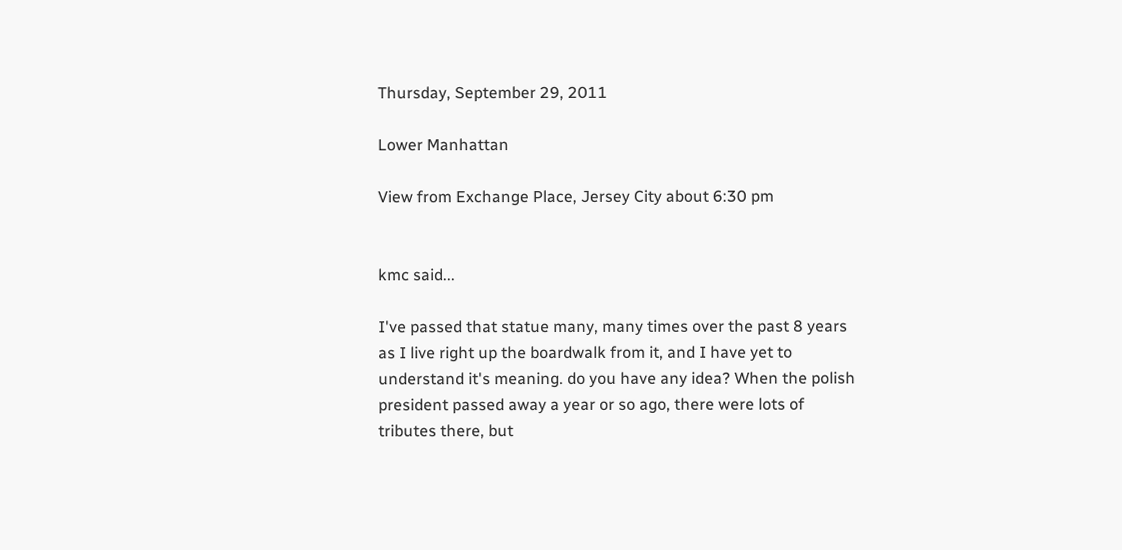Thursday, September 29, 2011

Lower Manhattan

View from Exchange Place, Jersey City about 6:30 pm


kmc said...

I've passed that statue many, many times over the past 8 years as I live right up the boardwalk from it, and I have yet to understand it's meaning. do you have any idea? When the polish president passed away a year or so ago, there were lots of tributes there, but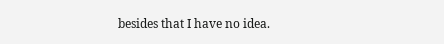besides that I have no idea.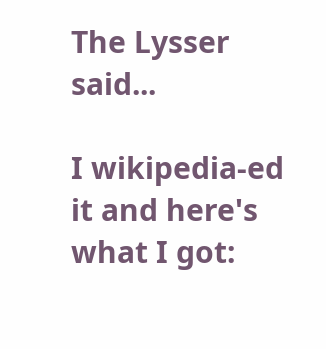The Lysser said...

I wikipedia-ed it and here's what I got: